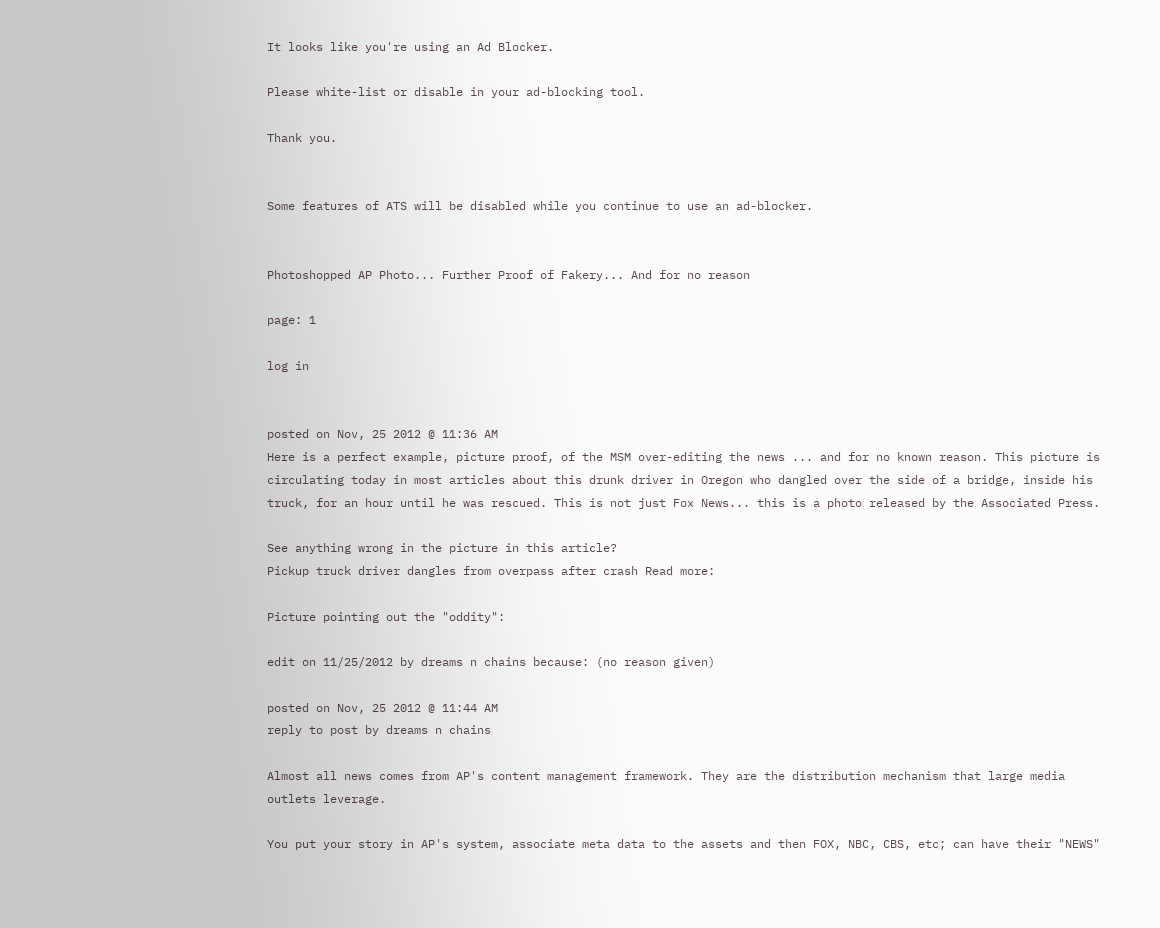It looks like you're using an Ad Blocker.

Please white-list or disable in your ad-blocking tool.

Thank you.


Some features of ATS will be disabled while you continue to use an ad-blocker.


Photoshopped AP Photo... Further Proof of Fakery... And for no reason

page: 1

log in


posted on Nov, 25 2012 @ 11:36 AM
Here is a perfect example, picture proof, of the MSM over-editing the news ... and for no known reason. This picture is circulating today in most articles about this drunk driver in Oregon who dangled over the side of a bridge, inside his truck, for an hour until he was rescued. This is not just Fox News... this is a photo released by the Associated Press.

See anything wrong in the picture in this article?
Pickup truck driver dangles from overpass after crash Read more:

Picture pointing out the "oddity":

edit on 11/25/2012 by dreams n chains because: (no reason given)

posted on Nov, 25 2012 @ 11:44 AM
reply to post by dreams n chains

Almost all news comes from AP's content management framework. They are the distribution mechanism that large media outlets leverage.

You put your story in AP's system, associate meta data to the assets and then FOX, NBC, CBS, etc; can have their "NEWS"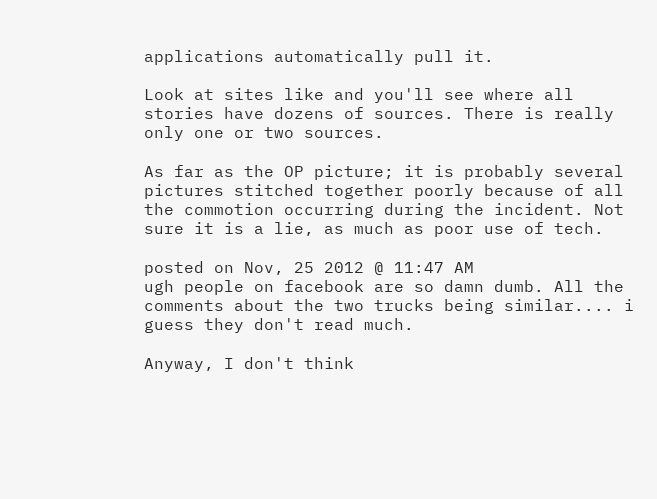applications automatically pull it.

Look at sites like and you'll see where all stories have dozens of sources. There is really only one or two sources.

As far as the OP picture; it is probably several pictures stitched together poorly because of all the commotion occurring during the incident. Not sure it is a lie, as much as poor use of tech.

posted on Nov, 25 2012 @ 11:47 AM
ugh people on facebook are so damn dumb. All the comments about the two trucks being similar.... i guess they don't read much.

Anyway, I don't think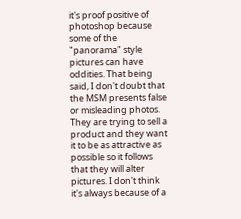it's proof positive of photoshop because some of the "panorama" style pictures can have oddities. That being said, I don't doubt that the MSM presents false or misleading photos. They are trying to sell a product and they want it to be as attractive as possible so it follows that they will alter pictures. I don't think it's always because of a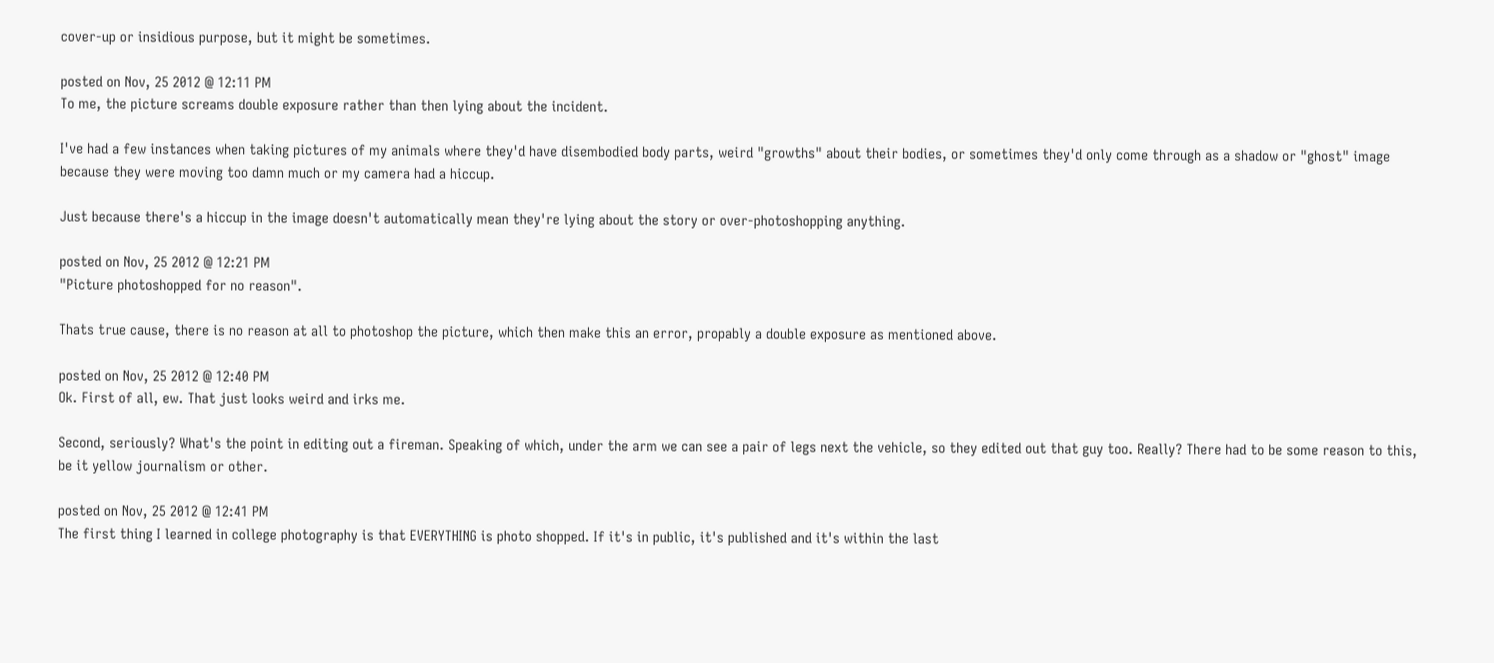cover-up or insidious purpose, but it might be sometimes.

posted on Nov, 25 2012 @ 12:11 PM
To me, the picture screams double exposure rather than then lying about the incident.

I've had a few instances when taking pictures of my animals where they'd have disembodied body parts, weird "growths" about their bodies, or sometimes they'd only come through as a shadow or "ghost" image because they were moving too damn much or my camera had a hiccup.

Just because there's a hiccup in the image doesn't automatically mean they're lying about the story or over-photoshopping anything.

posted on Nov, 25 2012 @ 12:21 PM
"Picture photoshopped for no reason".

Thats true cause, there is no reason at all to photoshop the picture, which then make this an error, propably a double exposure as mentioned above.

posted on Nov, 25 2012 @ 12:40 PM
Ok. First of all, ew. That just looks weird and irks me.

Second, seriously? What's the point in editing out a fireman. Speaking of which, under the arm we can see a pair of legs next the vehicle, so they edited out that guy too. Really? There had to be some reason to this, be it yellow journalism or other.

posted on Nov, 25 2012 @ 12:41 PM
The first thing I learned in college photography is that EVERYTHING is photo shopped. If it's in public, it's published and it's within the last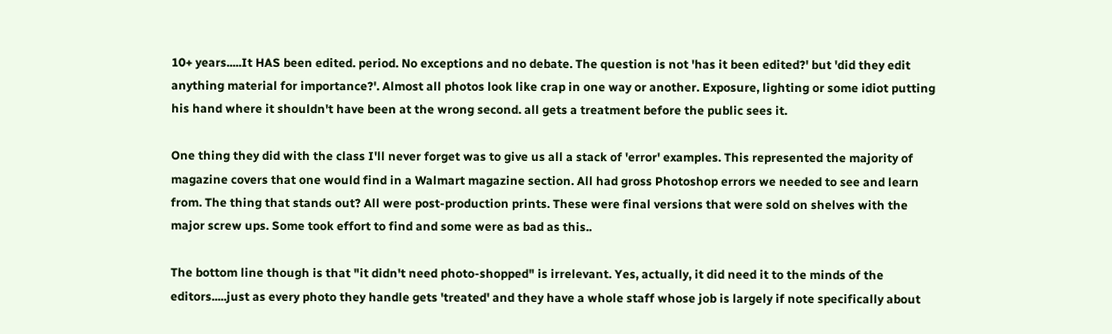10+ years.....It HAS been edited. period. No exceptions and no debate. The question is not 'has it been edited?' but 'did they edit anything material for importance?'. Almost all photos look like crap in one way or another. Exposure, lighting or some idiot putting his hand where it shouldn't have been at the wrong second. all gets a treatment before the public sees it.

One thing they did with the class I'll never forget was to give us all a stack of 'error' examples. This represented the majority of magazine covers that one would find in a Walmart magazine section. All had gross Photoshop errors we needed to see and learn from. The thing that stands out? All were post-production prints. These were final versions that were sold on shelves with the major screw ups. Some took effort to find and some were as bad as this..

The bottom line though is that "it didn't need photo-shopped" is irrelevant. Yes, actually, it did need it to the minds of the editors.....just as every photo they handle gets 'treated' and they have a whole staff whose job is largely if note specifically about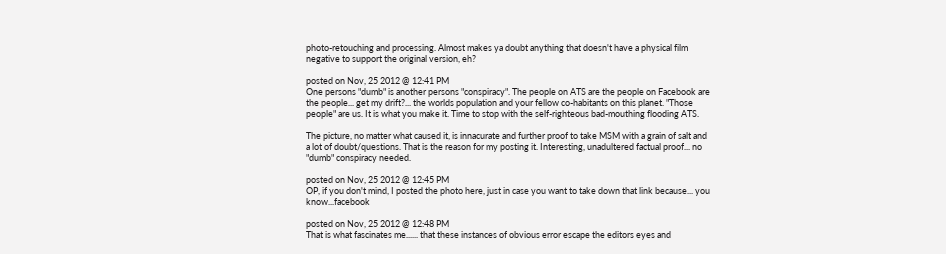photo-retouching and processing. Almost makes ya doubt anything that doesn't have a physical film negative to support the original version, eh?

posted on Nov, 25 2012 @ 12:41 PM
One persons "dumb" is another persons "conspiracy". The people on ATS are the people on Facebook are the people... get my drift?... the worlds population and your fellow co-habitants on this planet. "Those people" are us. It is what you make it. Time to stop with the self-righteous bad-mouthing flooding ATS.

The picture, no matter what caused it, is innacurate and further proof to take MSM with a grain of salt and a lot of doubt/questions. That is the reason for my posting it. Interesting, unadultered factual proof... no "dumb" conspiracy needed.

posted on Nov, 25 2012 @ 12:45 PM
OP, if you don't mind, I posted the photo here, just in case you want to take down that link because... you know...facebook

posted on Nov, 25 2012 @ 12:48 PM
That is what fascinates me...... that these instances of obvious error escape the editors eyes and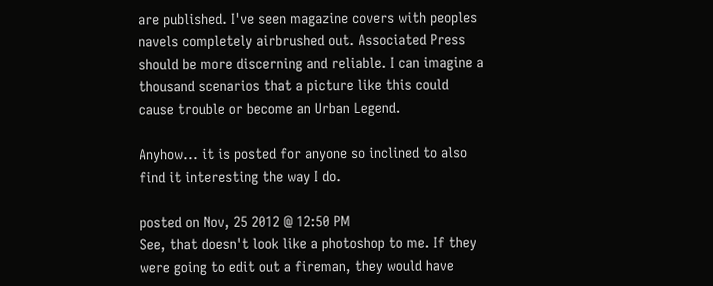are published. I've seen magazine covers with peoples navels completely airbrushed out. Associated Press should be more discerning and reliable. I can imagine a thousand scenarios that a picture like this could cause trouble or become an Urban Legend.

Anyhow... it is posted for anyone so inclined to also find it interesting the way I do.

posted on Nov, 25 2012 @ 12:50 PM
See, that doesn't look like a photoshop to me. If they were going to edit out a fireman, they would have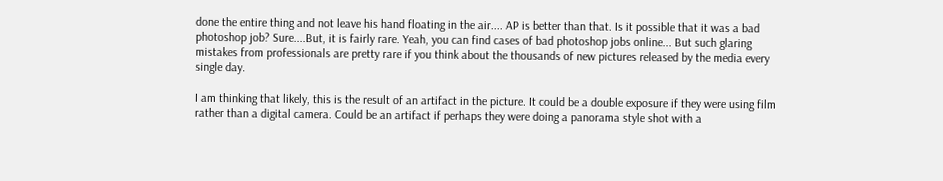done the entire thing and not leave his hand floating in the air.... AP is better than that. Is it possible that it was a bad photoshop job? Sure....But, it is fairly rare. Yeah, you can find cases of bad photoshop jobs online... But such glaring mistakes from professionals are pretty rare if you think about the thousands of new pictures released by the media every single day.

I am thinking that likely, this is the result of an artifact in the picture. It could be a double exposure if they were using film rather than a digital camera. Could be an artifact if perhaps they were doing a panorama style shot with a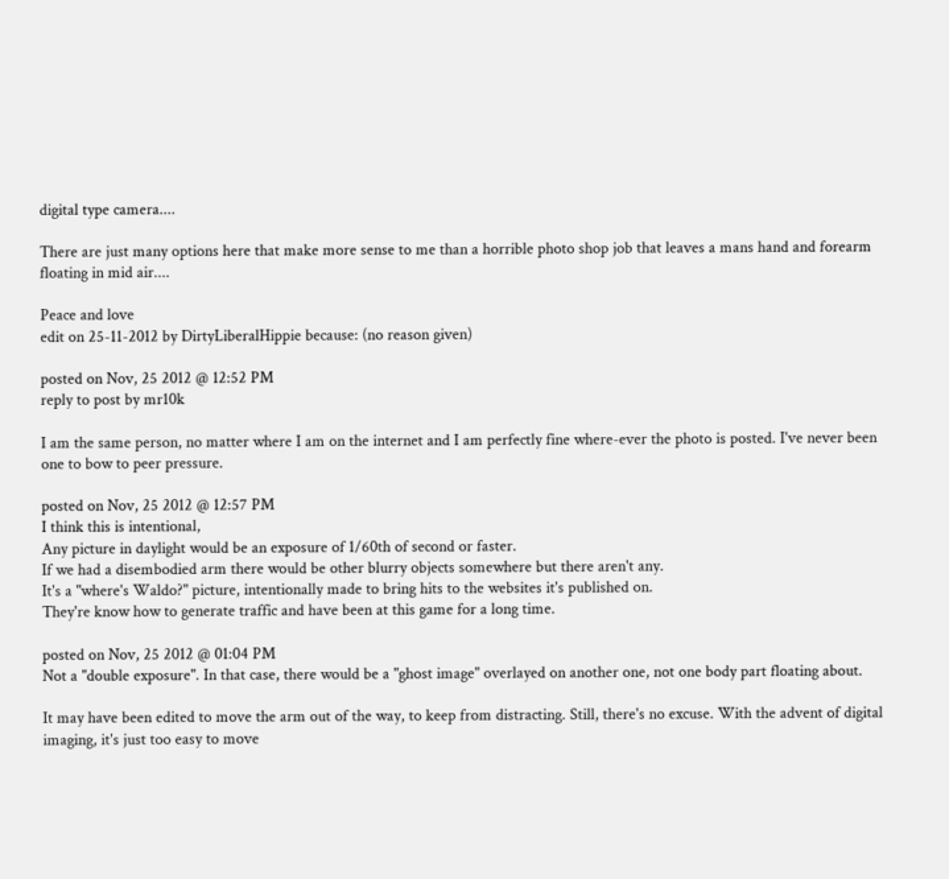digital type camera....

There are just many options here that make more sense to me than a horrible photo shop job that leaves a mans hand and forearm floating in mid air....

Peace and love
edit on 25-11-2012 by DirtyLiberalHippie because: (no reason given)

posted on Nov, 25 2012 @ 12:52 PM
reply to post by mr10k

I am the same person, no matter where I am on the internet and I am perfectly fine where-ever the photo is posted. I've never been one to bow to peer pressure.

posted on Nov, 25 2012 @ 12:57 PM
I think this is intentional,
Any picture in daylight would be an exposure of 1/60th of second or faster.
If we had a disembodied arm there would be other blurry objects somewhere but there aren't any.
It's a "where's Waldo?" picture, intentionally made to bring hits to the websites it's published on.
They're know how to generate traffic and have been at this game for a long time.

posted on Nov, 25 2012 @ 01:04 PM
Not a "double exposure". In that case, there would be a "ghost image" overlayed on another one, not one body part floating about.

It may have been edited to move the arm out of the way, to keep from distracting. Still, there's no excuse. With the advent of digital imaging, it's just too easy to move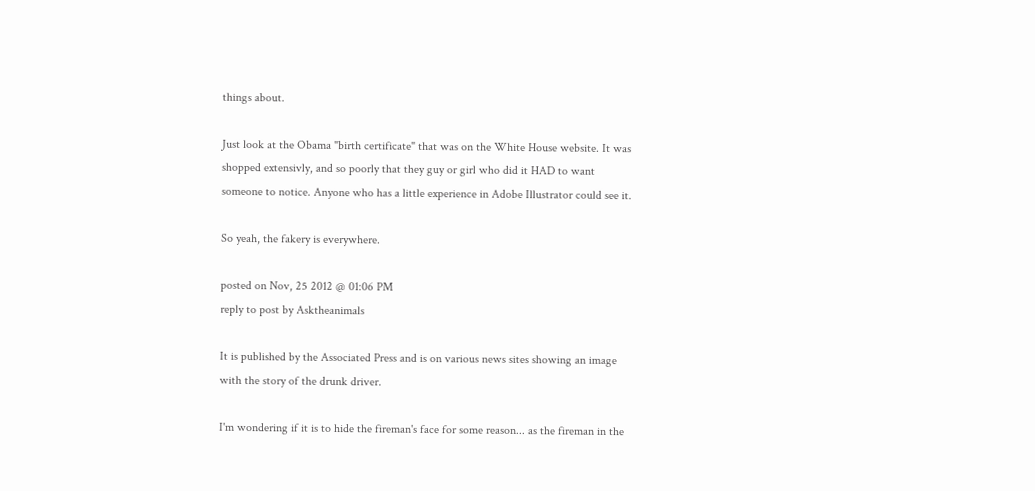things about.

Just look at the Obama "birth certificate" that was on the White House website. It was shopped extensivly, and so poorly that they guy or girl who did it HAD to want someone to notice. Anyone who has a little experience in Adobe Illustrator could see it.

So yeah, the fakery is everywhere.

posted on Nov, 25 2012 @ 01:06 PM
reply to post by Asktheanimals

It is published by the Associated Press and is on various news sites showing an image with the story of the drunk driver.

I'm wondering if it is to hide the fireman's face for some reason... as the fireman in the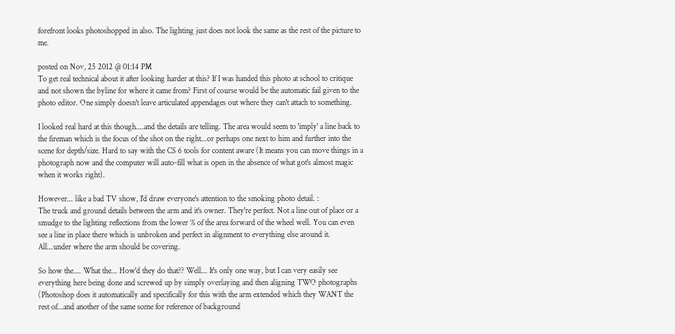forefront looks photoshopped in also. The lighting just does not look the same as the rest of the picture to me.

posted on Nov, 25 2012 @ 01:14 PM
To get real technical about it after looking harder at this? If I was handed this photo at school to critique and not shown the byline for where it came from? First of course would be the automatic fail given to the photo editor. One simply doesn't leave articulated appendages out where they can't attach to something.

I looked real hard at this though....and the details are telling. The area would seem to 'imply' a line back to the fireman which is the focus of the shot on the right...or perhaps one next to him and further into the scene for depth/size. Hard to say with the CS 6 tools for content aware (It means you can move things in a photograph now and the computer will auto-fill what is open in the absence of what got's almost magic when it works right).

However... like a bad TV show, I'd draw everyone's attention to the smoking photo detail. :
The truck and ground details between the arm and it's owner. They're perfect. Not a line out of place or a smudge to the lighting reflections from the lower % of the area forward of the wheel well. You can even see a line in place there which is unbroken and perfect in alignment to everything else around it. All...under where the arm should be covering.

So how the.... What the... How'd they do that?? Well... It's only one way, but I can very easily see everything here being done and screwed up by simply overlaying and then aligning TWO photographs (Photoshop does it automatically and specifically for this with the arm extended which they WANT the rest of...and another of the same scene for reference of background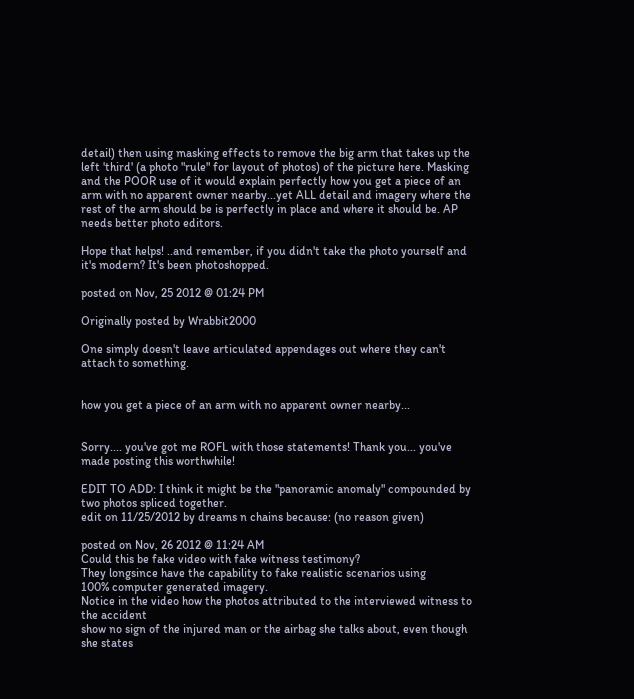detail) then using masking effects to remove the big arm that takes up the left 'third' (a photo "rule" for layout of photos) of the picture here. Masking and the POOR use of it would explain perfectly how you get a piece of an arm with no apparent owner nearby...yet ALL detail and imagery where the rest of the arm should be is perfectly in place and where it should be. AP needs better photo editors.

Hope that helps! ..and remember, if you didn't take the photo yourself and it's modern? It's been photoshopped.

posted on Nov, 25 2012 @ 01:24 PM

Originally posted by Wrabbit2000

One simply doesn't leave articulated appendages out where they can't attach to something.


how you get a piece of an arm with no apparent owner nearby...


Sorry.... you've got me ROFL with those statements! Thank you... you've made posting this worthwhile!

EDIT TO ADD: I think it might be the "panoramic anomaly" compounded by two photos spliced together.
edit on 11/25/2012 by dreams n chains because: (no reason given)

posted on Nov, 26 2012 @ 11:24 AM
Could this be fake video with fake witness testimony?
They longsince have the capability to fake realistic scenarios using
100% computer generated imagery.
Notice in the video how the photos attributed to the interviewed witness to the accident
show no sign of the injured man or the airbag she talks about, even though she states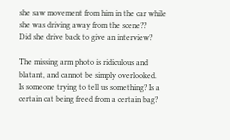she saw movement from him in the car while she was driving away from the scene??
Did she drive back to give an interview?

The missing arm photo is ridiculous and blatant, and cannot be simply overlooked.
Is someone trying to tell us something? Is a certain cat being freed from a certain bag?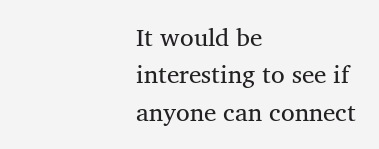It would be interesting to see if anyone can connect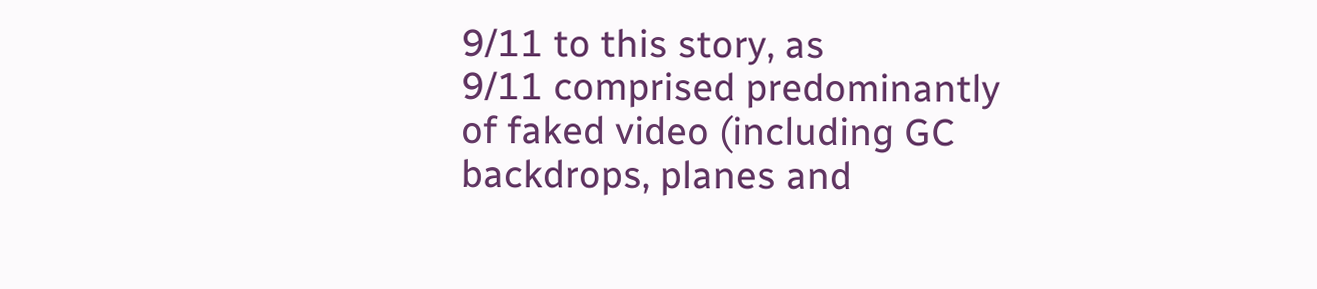9/11 to this story, as
9/11 comprised predominantly of faked video (including GC backdrops, planes and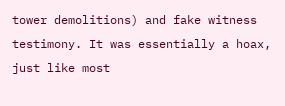tower demolitions) and fake witness testimony. It was essentially a hoax, just like most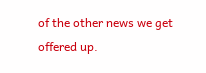of the other news we get offered up.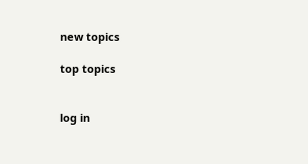new topics

top topics


log in